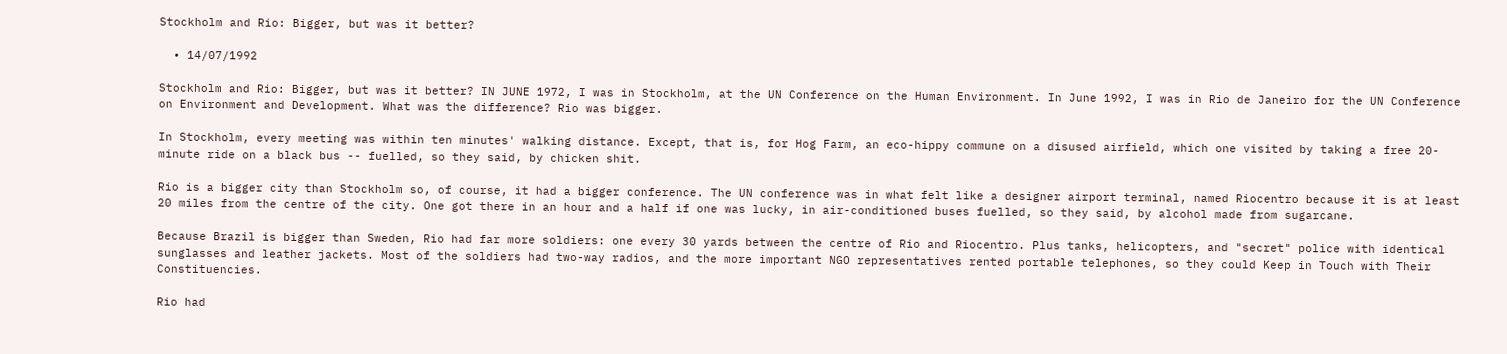Stockholm and Rio: Bigger, but was it better?

  • 14/07/1992

Stockholm and Rio: Bigger, but was it better? IN JUNE 1972, I was in Stockholm, at the UN Conference on the Human Environment. In June 1992, I was in Rio de Janeiro for the UN Conference on Environment and Development. What was the difference? Rio was bigger.

In Stockholm, every meeting was within ten minutes' walking distance. Except, that is, for Hog Farm, an eco-hippy commune on a disused airfield, which one visited by taking a free 20-minute ride on a black bus -- fuelled, so they said, by chicken shit.

Rio is a bigger city than Stockholm so, of course, it had a bigger conference. The UN conference was in what felt like a designer airport terminal, named Riocentro because it is at least 20 miles from the centre of the city. One got there in an hour and a half if one was lucky, in air-conditioned buses fuelled, so they said, by alcohol made from sugarcane.

Because Brazil is bigger than Sweden, Rio had far more soldiers: one every 30 yards between the centre of Rio and Riocentro. Plus tanks, helicopters, and "secret" police with identical sunglasses and leather jackets. Most of the soldiers had two-way radios, and the more important NGO representatives rented portable telephones, so they could Keep in Touch with Their Constituencies.

Rio had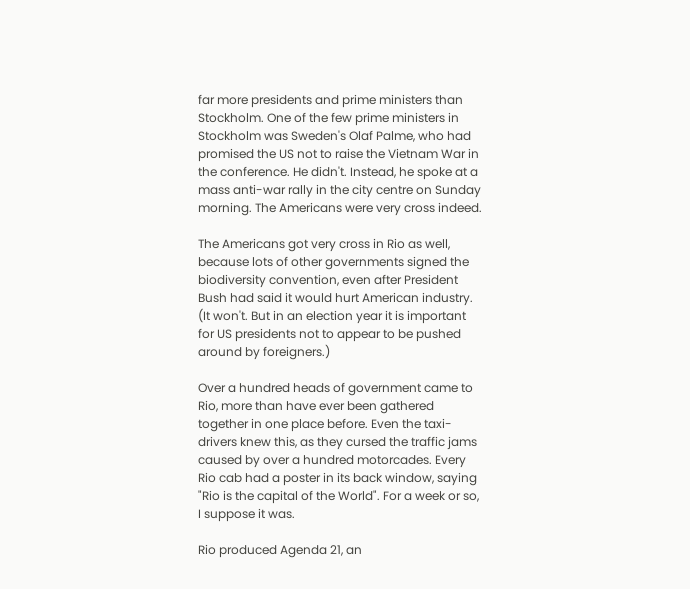far more presidents and prime ministers than Stockholm. One of the few prime ministers in Stockholm was Sweden's Olaf Palme, who had promised the US not to raise the Vietnam War in the conference. He didn't. Instead, he spoke at a mass anti-war rally in the city centre on Sunday morning. The Americans were very cross indeed.

The Americans got very cross in Rio as well, because lots of other governments signed the biodiversity convention, even after President Bush had said it would hurt American industry. (It won't. But in an election year it is important for US presidents not to appear to be pushed around by foreigners.)

Over a hundred heads of government came to Rio, more than have ever been gathered together in one place before. Even the taxi-drivers knew this, as they cursed the traffic jams caused by over a hundred motorcades. Every Rio cab had a poster in its back window, saying "Rio is the capital of the World". For a week or so, I suppose it was.

Rio produced Agenda 21, an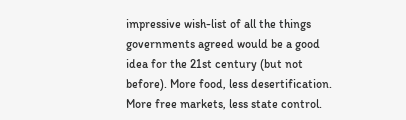impressive wish-list of all the things governments agreed would be a good idea for the 21st century (but not before). More food, less desertification. More free markets, less state control.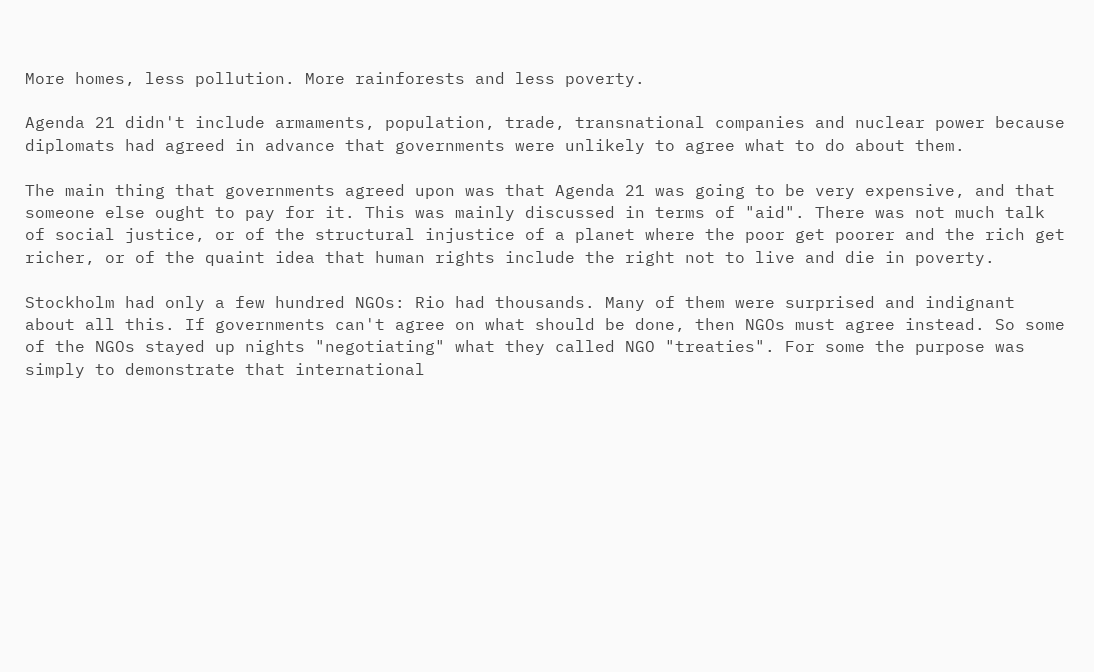More homes, less pollution. More rainforests and less poverty.

Agenda 21 didn't include armaments, population, trade, transnational companies and nuclear power because diplomats had agreed in advance that governments were unlikely to agree what to do about them.

The main thing that governments agreed upon was that Agenda 21 was going to be very expensive, and that someone else ought to pay for it. This was mainly discussed in terms of "aid". There was not much talk of social justice, or of the structural injustice of a planet where the poor get poorer and the rich get richer, or of the quaint idea that human rights include the right not to live and die in poverty.

Stockholm had only a few hundred NGOs: Rio had thousands. Many of them were surprised and indignant about all this. If governments can't agree on what should be done, then NGOs must agree instead. So some of the NGOs stayed up nights "negotiating" what they called NGO "treaties". For some the purpose was simply to demonstrate that international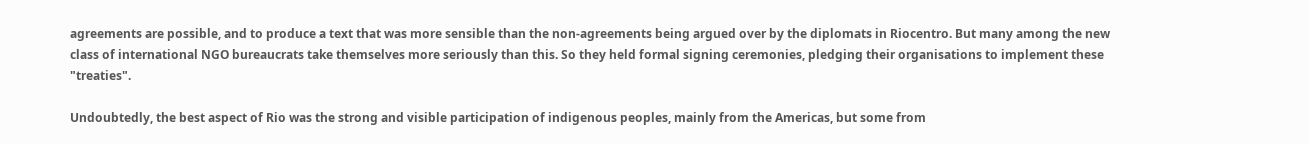agreements are possible, and to produce a text that was more sensible than the non-agreements being argued over by the diplomats in Riocentro. But many among the new class of international NGO bureaucrats take themselves more seriously than this. So they held formal signing ceremonies, pledging their organisations to implement these "treaties".

Undoubtedly, the best aspect of Rio was the strong and visible participation of indigenous peoples, mainly from the Americas, but some from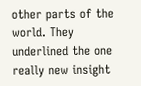other parts of the world. They underlined the one really new insight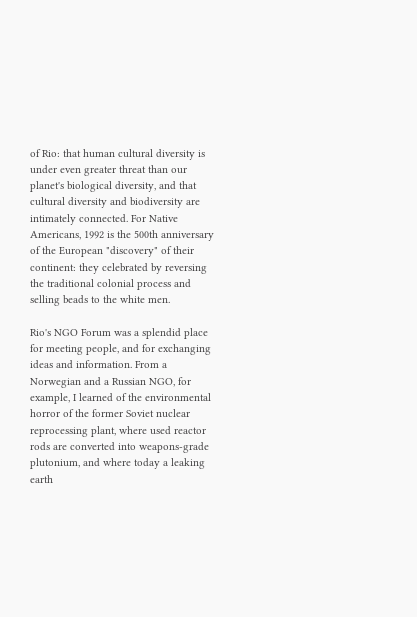of Rio: that human cultural diversity is under even greater threat than our planet's biological diversity, and that cultural diversity and biodiversity are intimately connected. For Native Americans, 1992 is the 500th anniversary of the European "discovery" of their continent: they celebrated by reversing the traditional colonial process and selling beads to the white men.

Rio's NGO Forum was a splendid place for meeting people, and for exchanging ideas and information. From a Norwegian and a Russian NGO, for example, I learned of the environmental horror of the former Soviet nuclear reprocessing plant, where used reactor rods are converted into weapons-grade plutonium, and where today a leaking earth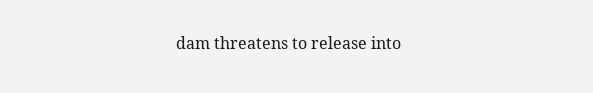dam threatens to release into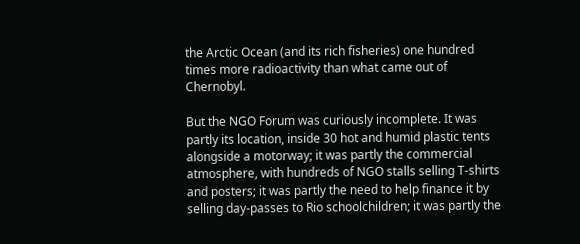the Arctic Ocean (and its rich fisheries) one hundred times more radioactivity than what came out of Chernobyl.

But the NGO Forum was curiously incomplete. It was partly its location, inside 30 hot and humid plastic tents alongside a motorway; it was partly the commercial atmosphere, with hundreds of NGO stalls selling T-shirts and posters; it was partly the need to help finance it by selling day-passes to Rio schoolchildren; it was partly the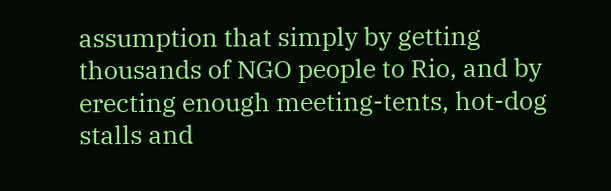assumption that simply by getting thousands of NGO people to Rio, and by erecting enough meeting-tents, hot-dog stalls and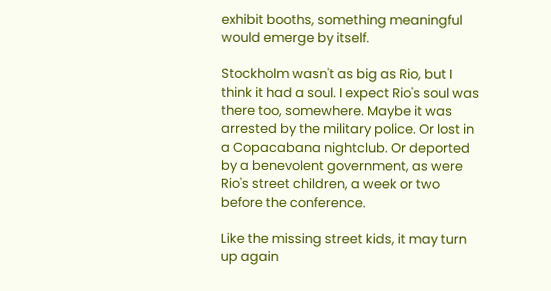exhibit booths, something meaningful would emerge by itself.

Stockholm wasn't as big as Rio, but I think it had a soul. I expect Rio's soul was there too, somewhere. Maybe it was arrested by the military police. Or lost in a Copacabana nightclub. Or deported by a benevolent government, as were Rio's street children, a week or two before the conference.

Like the missing street kids, it may turn up again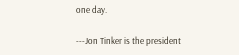one day.

---Jon Tinker is the president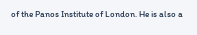of the Panos Institute of London. He is also a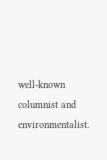well-known columnist and environmentalist.